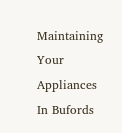Maintaining Your Appliances In Bufords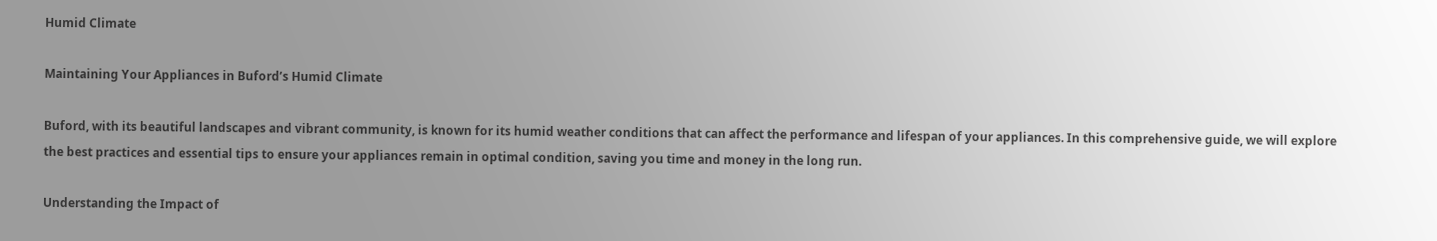Humid Climate

Maintaining Your Appliances in Buford’s Humid Climate

Buford, with its beautiful landscapes and vibrant community, is known for its humid weather conditions that can affect the performance and lifespan of your appliances. In this comprehensive guide, we will explore the best practices and essential tips to ensure your appliances remain in optimal condition, saving you time and money in the long run.

Understanding the Impact of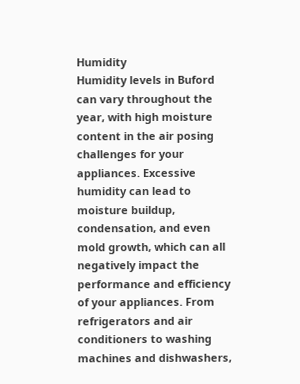Humidity
Humidity levels in Buford can vary throughout the year, with high moisture content in the air posing challenges for your appliances. Excessive humidity can lead to moisture buildup, condensation, and even mold growth, which can all negatively impact the performance and efficiency of your appliances. From refrigerators and air conditioners to washing machines and dishwashers,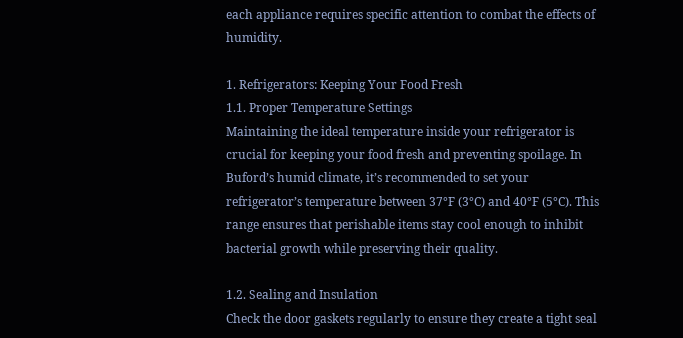each appliance requires specific attention to combat the effects of humidity.

1. Refrigerators: Keeping Your Food Fresh
1.1. Proper Temperature Settings
Maintaining the ideal temperature inside your refrigerator is crucial for keeping your food fresh and preventing spoilage. In Buford’s humid climate, it’s recommended to set your refrigerator’s temperature between 37°F (3°C) and 40°F (5°C). This range ensures that perishable items stay cool enough to inhibit bacterial growth while preserving their quality.

1.2. Sealing and Insulation
Check the door gaskets regularly to ensure they create a tight seal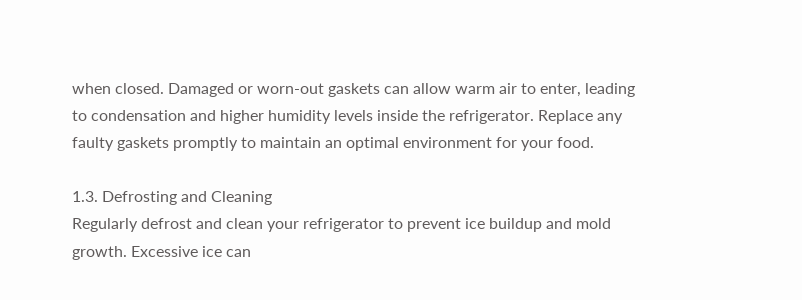when closed. Damaged or worn-out gaskets can allow warm air to enter, leading to condensation and higher humidity levels inside the refrigerator. Replace any faulty gaskets promptly to maintain an optimal environment for your food.

1.3. Defrosting and Cleaning
Regularly defrost and clean your refrigerator to prevent ice buildup and mold growth. Excessive ice can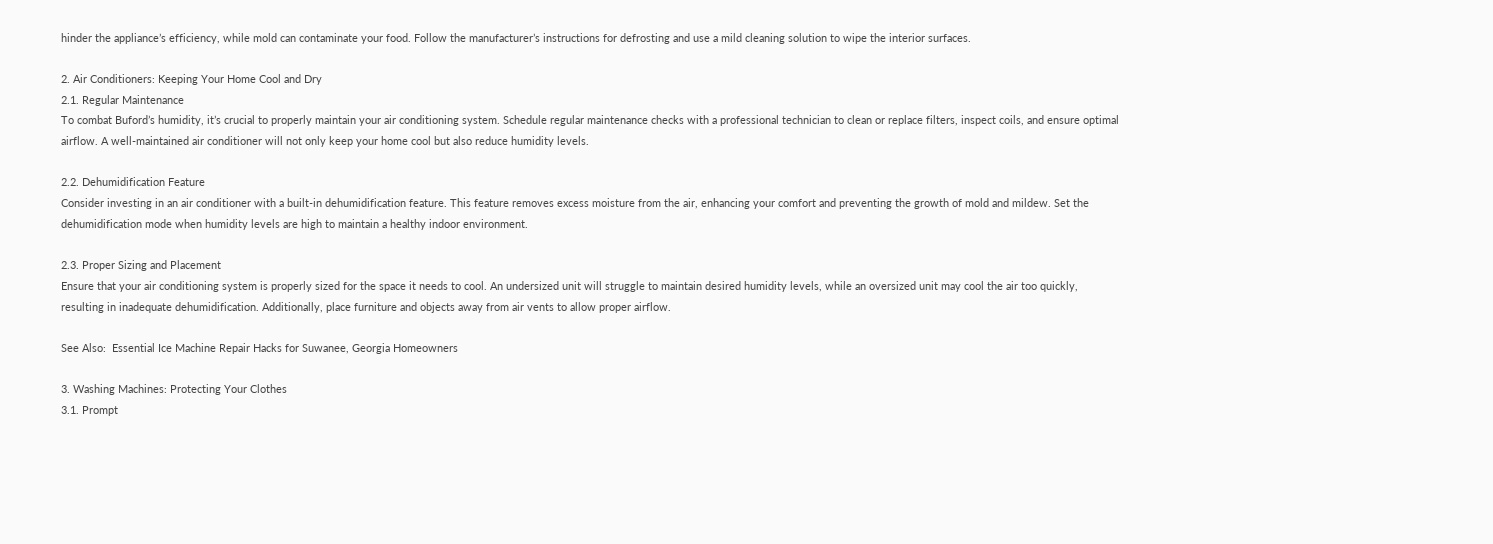hinder the appliance’s efficiency, while mold can contaminate your food. Follow the manufacturer’s instructions for defrosting and use a mild cleaning solution to wipe the interior surfaces.

2. Air Conditioners: Keeping Your Home Cool and Dry
2.1. Regular Maintenance
To combat Buford’s humidity, it’s crucial to properly maintain your air conditioning system. Schedule regular maintenance checks with a professional technician to clean or replace filters, inspect coils, and ensure optimal airflow. A well-maintained air conditioner will not only keep your home cool but also reduce humidity levels.

2.2. Dehumidification Feature
Consider investing in an air conditioner with a built-in dehumidification feature. This feature removes excess moisture from the air, enhancing your comfort and preventing the growth of mold and mildew. Set the dehumidification mode when humidity levels are high to maintain a healthy indoor environment.

2.3. Proper Sizing and Placement
Ensure that your air conditioning system is properly sized for the space it needs to cool. An undersized unit will struggle to maintain desired humidity levels, while an oversized unit may cool the air too quickly, resulting in inadequate dehumidification. Additionally, place furniture and objects away from air vents to allow proper airflow.

See Also:  Essential Ice Machine Repair Hacks for Suwanee, Georgia Homeowners

3. Washing Machines: Protecting Your Clothes
3.1. Prompt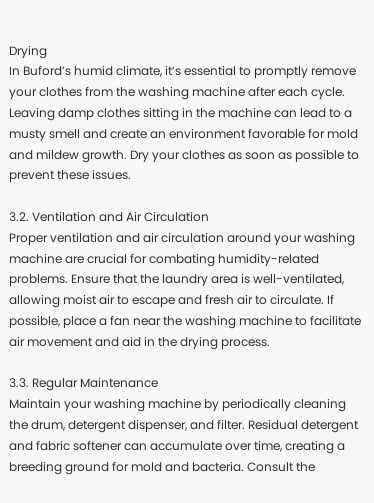Drying
In Buford’s humid climate, it’s essential to promptly remove your clothes from the washing machine after each cycle. Leaving damp clothes sitting in the machine can lead to a musty smell and create an environment favorable for mold and mildew growth. Dry your clothes as soon as possible to prevent these issues.

3.2. Ventilation and Air Circulation
Proper ventilation and air circulation around your washing machine are crucial for combating humidity-related problems. Ensure that the laundry area is well-ventilated, allowing moist air to escape and fresh air to circulate. If possible, place a fan near the washing machine to facilitate air movement and aid in the drying process.

3.3. Regular Maintenance
Maintain your washing machine by periodically cleaning the drum, detergent dispenser, and filter. Residual detergent and fabric softener can accumulate over time, creating a breeding ground for mold and bacteria. Consult the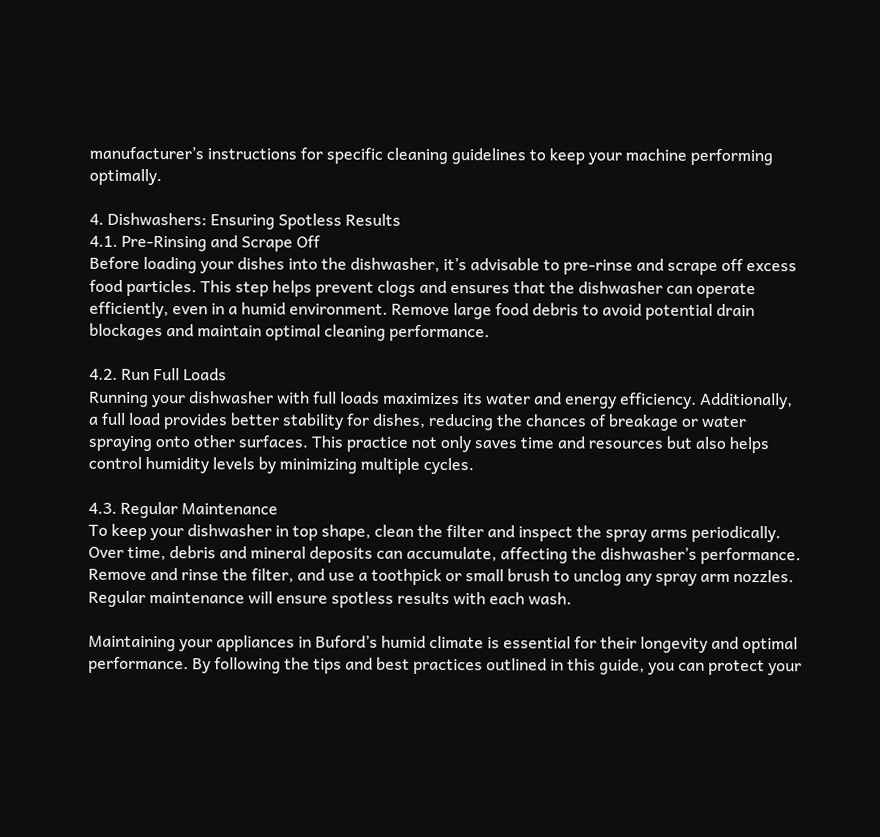manufacturer’s instructions for specific cleaning guidelines to keep your machine performing optimally.

4. Dishwashers: Ensuring Spotless Results
4.1. Pre-Rinsing and Scrape Off
Before loading your dishes into the dishwasher, it’s advisable to pre-rinse and scrape off excess food particles. This step helps prevent clogs and ensures that the dishwasher can operate efficiently, even in a humid environment. Remove large food debris to avoid potential drain blockages and maintain optimal cleaning performance.

4.2. Run Full Loads
Running your dishwasher with full loads maximizes its water and energy efficiency. Additionally, a full load provides better stability for dishes, reducing the chances of breakage or water spraying onto other surfaces. This practice not only saves time and resources but also helps control humidity levels by minimizing multiple cycles.

4.3. Regular Maintenance
To keep your dishwasher in top shape, clean the filter and inspect the spray arms periodically. Over time, debris and mineral deposits can accumulate, affecting the dishwasher’s performance. Remove and rinse the filter, and use a toothpick or small brush to unclog any spray arm nozzles. Regular maintenance will ensure spotless results with each wash.

Maintaining your appliances in Buford’s humid climate is essential for their longevity and optimal performance. By following the tips and best practices outlined in this guide, you can protect your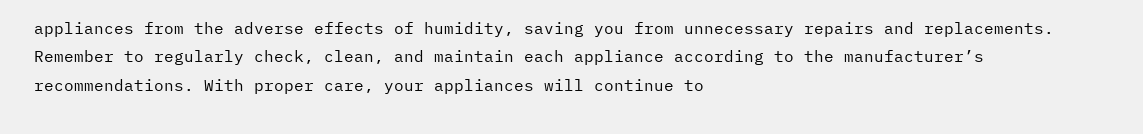appliances from the adverse effects of humidity, saving you from unnecessary repairs and replacements. Remember to regularly check, clean, and maintain each appliance according to the manufacturer’s recommendations. With proper care, your appliances will continue to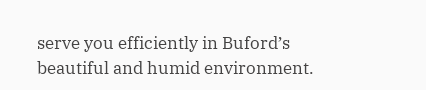serve you efficiently in Buford’s beautiful and humid environment.